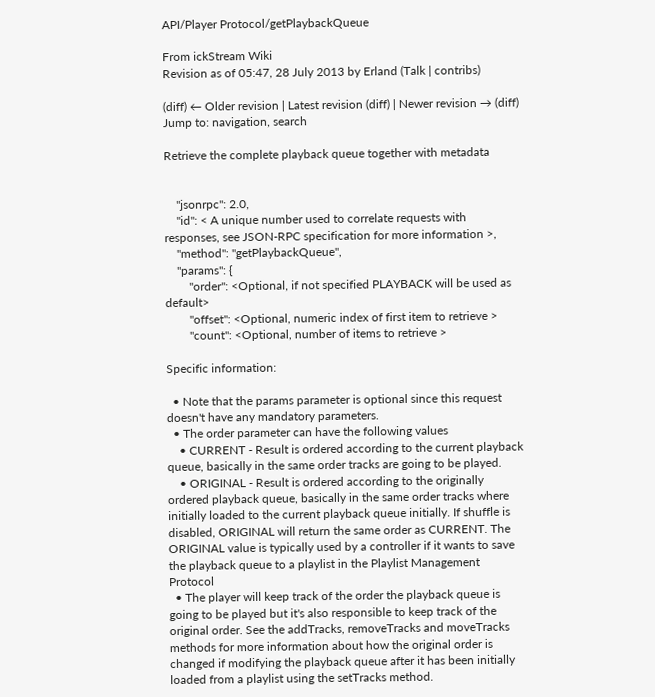API/Player Protocol/getPlaybackQueue

From ickStream Wiki
Revision as of 05:47, 28 July 2013 by Erland (Talk | contribs)

(diff) ← Older revision | Latest revision (diff) | Newer revision → (diff)
Jump to: navigation, search

Retrieve the complete playback queue together with metadata


    "jsonrpc": 2.0,
    "id": < A unique number used to correlate requests with responses, see JSON-RPC specification for more information >,
    "method": "getPlaybackQueue",
    "params": {
        "order": <Optional, if not specified PLAYBACK will be used as default>
        "offset": <Optional, numeric index of first item to retrieve >
        "count": <Optional, number of items to retrieve >

Specific information:

  • Note that the params parameter is optional since this request doesn't have any mandatory parameters.
  • The order parameter can have the following values
    • CURRENT - Result is ordered according to the current playback queue, basically in the same order tracks are going to be played.
    • ORIGINAL - Result is ordered according to the originally ordered playback queue, basically in the same order tracks where initially loaded to the current playback queue initially. If shuffle is disabled, ORIGINAL will return the same order as CURRENT. The ORIGINAL value is typically used by a controller if it wants to save the playback queue to a playlist in the Playlist Management Protocol
  • The player will keep track of the order the playback queue is going to be played but it's also responsible to keep track of the original order. See the addTracks, removeTracks and moveTracks methods for more information about how the original order is changed if modifying the playback queue after it has been initially loaded from a playlist using the setTracks method.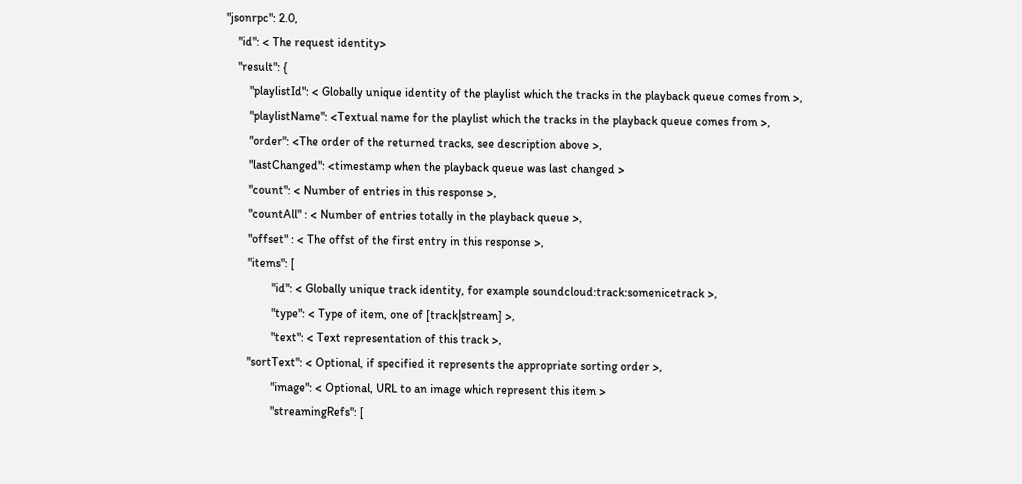"jsonrpc": 2.0,
    "id": < The request identity>
    "result": {
        "playlistId": < Globally unique identity of the playlist which the tracks in the playback queue comes from >,
        "playlistName": <Textual name for the playlist which the tracks in the playback queue comes from >,
        "order": <The order of the returned tracks, see description above >,
        "lastChanged": <timestamp when the playback queue was last changed >
        "count": < Number of entries in this response >,
        "countAll" : < Number of entries totally in the playback queue >,
        "offset" : < The offst of the first entry in this response >,
        "items": [
                "id": < Globally unique track identity, for example soundcloud:track:somenicetrack >,
                "type": < Type of item, one of [track|stream] >,
                "text": < Text representation of this track >,
        "sortText": < Optional, if specified it represents the appropriate sorting order >,
                "image": < Optional, URL to an image which represent this item >
                "streamingRefs": [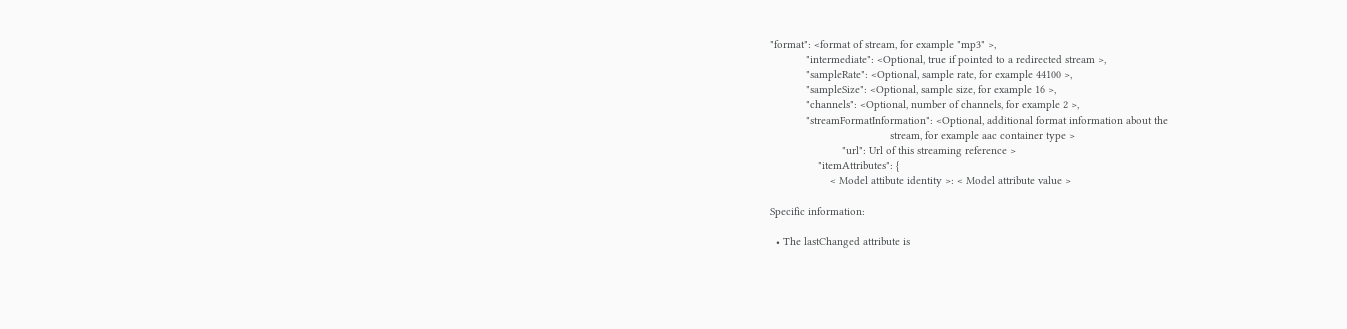"format": <format of stream, for example "mp3" >,
            "intermediate": <Optional, true if pointed to a redirected stream >,
            "sampleRate": <Optional, sample rate, for example 44100 >,
            "sampleSize": <Optional, sample size, for example 16 >,
            "channels": <Optional, number of channels, for example 2 >,
            "streamFormatInformation": <Optional, additional format information about the
                                        stream, for example aac container type >
                        "url": Url of this streaming reference >
                "itemAttributes": {
                    < Model attibute identity >: < Model attribute value >

Specific information:

  • The lastChanged attribute is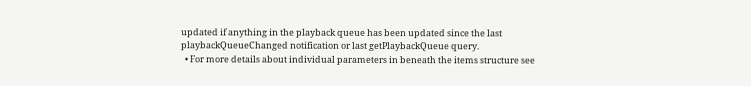updated if anything in the playback queue has been updated since the last playbackQueueChanged notification or last getPlaybackQueue query.
  • For more details about individual parameters in beneath the items structure see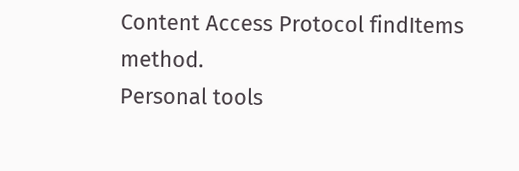Content Access Protocol findItems method.
Personal tools